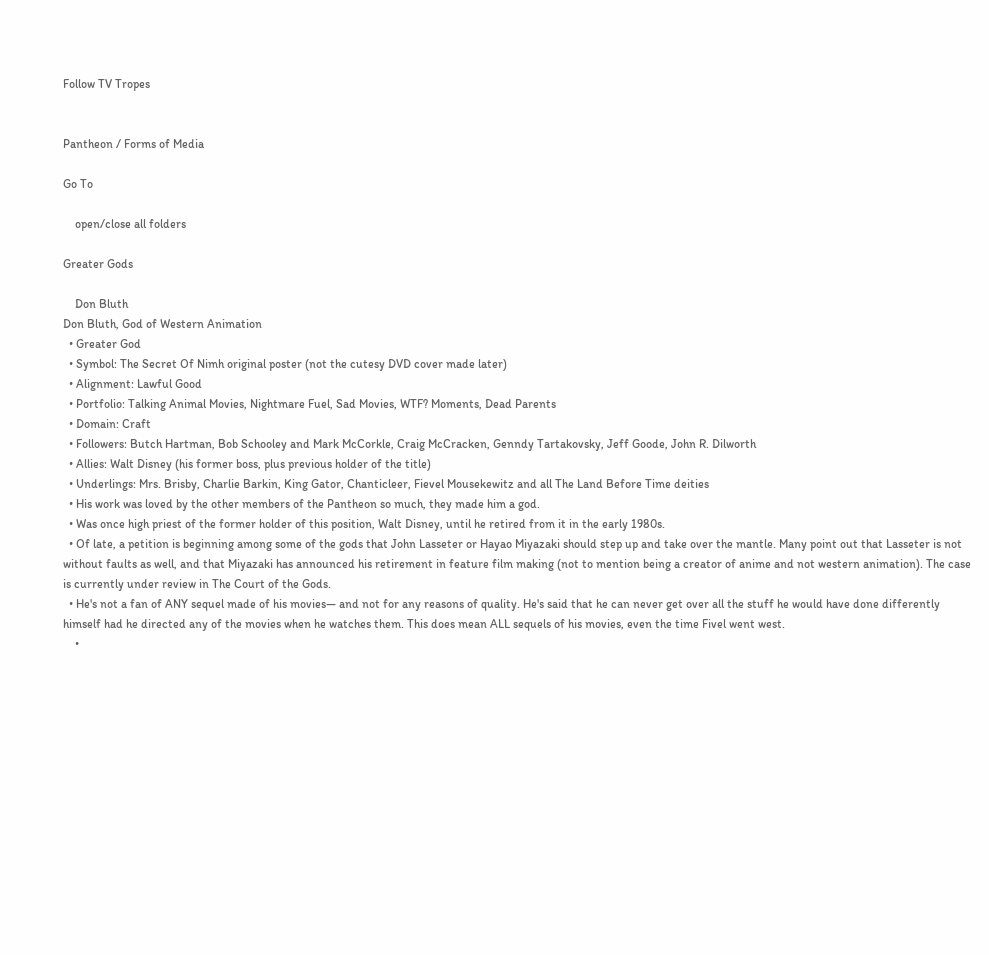Follow TV Tropes


Pantheon / Forms of Media

Go To

    open/close all folders

Greater Gods

    Don Bluth
Don Bluth, God of Western Animation
  • Greater God
  • Symbol: The Secret Of Nimh original poster (not the cutesy DVD cover made later)
  • Alignment: Lawful Good
  • Portfolio: Talking Animal Movies, Nightmare Fuel, Sad Movies, WTF? Moments, Dead Parents
  • Domain: Craft
  • Followers: Butch Hartman, Bob Schooley and Mark McCorkle, Craig McCracken, Genndy Tartakovsky, Jeff Goode, John R. Dilworth
  • Allies: Walt Disney (his former boss, plus previous holder of the title)
  • Underlings: Mrs. Brisby, Charlie Barkin, King Gator, Chanticleer, Fievel Mousekewitz and all The Land Before Time deities
  • His work was loved by the other members of the Pantheon so much, they made him a god.
  • Was once high priest of the former holder of this position, Walt Disney, until he retired from it in the early 1980s.
  • Of late, a petition is beginning among some of the gods that John Lasseter or Hayao Miyazaki should step up and take over the mantle. Many point out that Lasseter is not without faults as well, and that Miyazaki has announced his retirement in feature film making (not to mention being a creator of anime and not western animation). The case is currently under review in The Court of the Gods.
  • He's not a fan of ANY sequel made of his movies— and not for any reasons of quality. He's said that he can never get over all the stuff he would have done differently himself had he directed any of the movies when he watches them. This does mean ALL sequels of his movies, even the time Fivel went west.
    •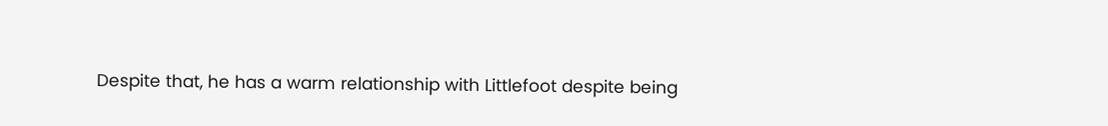Despite that, he has a warm relationship with Littlefoot despite being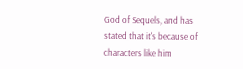God of Sequels, and has stated that it's because of characters like him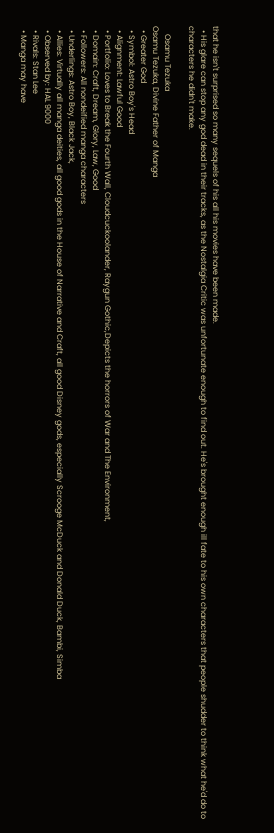that he isn't surprised so many sequels of his all his movies have been made.
  • His glare can stop any god dead in their tracks, as the Nostalgia Critic was unfortunate enough to find out. He's brought enough ill fate to his own characters that people shudder to think what he'd do to characters he didn't make.

    Osamu Tezuka
Osamu Tezuka, Divine Father of Manga
  • Greater God
  • Symbol: Astro Boy's Head
  • Alignment: Lawful Good
  • Portfolio: Loves to Break the Fourth Wall, Cloudcuckoolander, Raygun Gothic,Depicts the horrors of War and The Environment,
  • Domain: Craft, Dream, Glory, Law, Good
  • Followers: All nondeified manga characters
  • Underlings: Astro Boy, Black Jack,
  • Allies: Virtually all manga deities, all good gods in the House of Narrative and Craft, all good Disney gods, especially Scrooge McDuck and Donald Duck, Bambi, Simba
  • Observed by: HAL 9000
  • Rivals: Stan Lee
  • Manga may have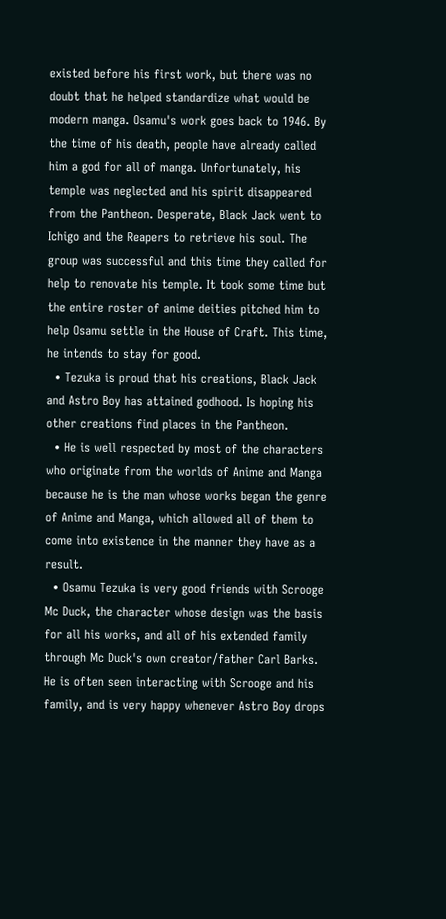existed before his first work, but there was no doubt that he helped standardize what would be modern manga. Osamu's work goes back to 1946. By the time of his death, people have already called him a god for all of manga. Unfortunately, his temple was neglected and his spirit disappeared from the Pantheon. Desperate, Black Jack went to Ichigo and the Reapers to retrieve his soul. The group was successful and this time they called for help to renovate his temple. It took some time but the entire roster of anime deities pitched him to help Osamu settle in the House of Craft. This time, he intends to stay for good.
  • Tezuka is proud that his creations, Black Jack and Astro Boy has attained godhood. Is hoping his other creations find places in the Pantheon.
  • He is well respected by most of the characters who originate from the worlds of Anime and Manga because he is the man whose works began the genre of Anime and Manga, which allowed all of them to come into existence in the manner they have as a result.
  • Osamu Tezuka is very good friends with Scrooge Mc Duck, the character whose design was the basis for all his works, and all of his extended family through Mc Duck's own creator/father Carl Barks. He is often seen interacting with Scrooge and his family, and is very happy whenever Astro Boy drops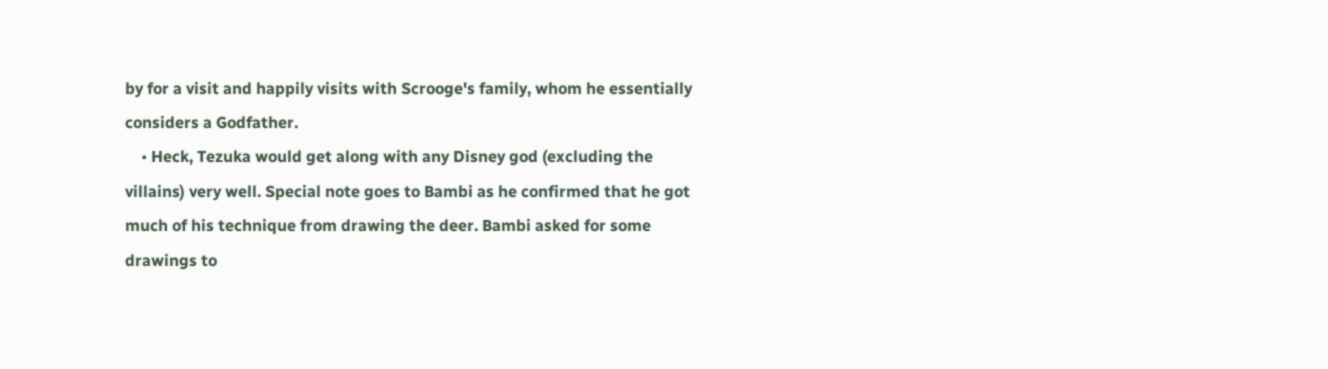by for a visit and happily visits with Scrooge's family, whom he essentially considers a Godfather.
    • Heck, Tezuka would get along with any Disney god (excluding the villains) very well. Special note goes to Bambi as he confirmed that he got much of his technique from drawing the deer. Bambi asked for some drawings to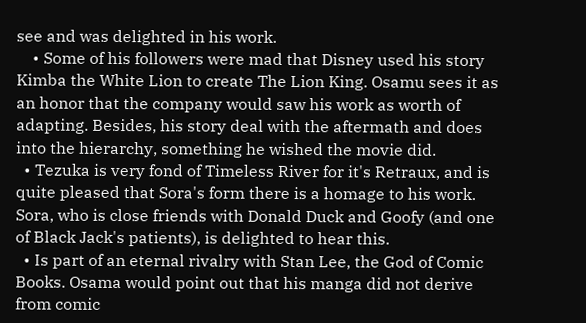see and was delighted in his work.
    • Some of his followers were mad that Disney used his story Kimba the White Lion to create The Lion King. Osamu sees it as an honor that the company would saw his work as worth of adapting. Besides, his story deal with the aftermath and does into the hierarchy, something he wished the movie did.
  • Tezuka is very fond of Timeless River for it's Retraux, and is quite pleased that Sora's form there is a homage to his work. Sora, who is close friends with Donald Duck and Goofy (and one of Black Jack's patients), is delighted to hear this.
  • Is part of an eternal rivalry with Stan Lee, the God of Comic Books. Osama would point out that his manga did not derive from comic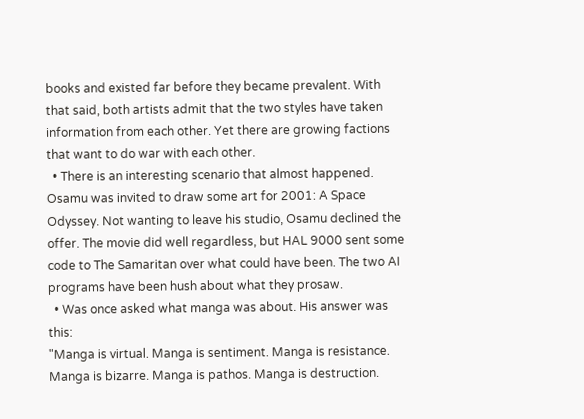books and existed far before they became prevalent. With that said, both artists admit that the two styles have taken information from each other. Yet there are growing factions that want to do war with each other.
  • There is an interesting scenario that almost happened. Osamu was invited to draw some art for 2001: A Space Odyssey. Not wanting to leave his studio, Osamu declined the offer. The movie did well regardless, but HAL 9000 sent some code to The Samaritan over what could have been. The two AI programs have been hush about what they prosaw.
  • Was once asked what manga was about. His answer was this:
"Manga is virtual. Manga is sentiment. Manga is resistance. Manga is bizarre. Manga is pathos. Manga is destruction.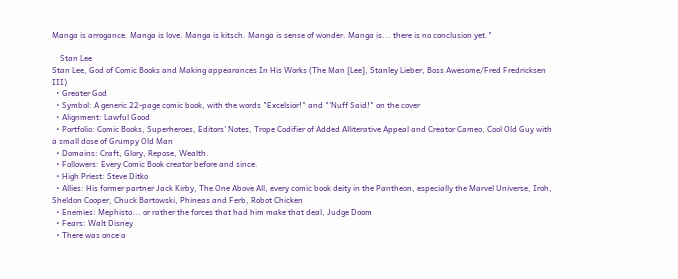Manga is arrogance. Manga is love. Manga is kitsch. Manga is sense of wonder. Manga is... there is no conclusion yet."

    Stan Lee
Stan Lee, God of Comic Books and Making appearances In His Works (The Man [Lee], Stanley Lieber, Boss Awesome/Fred Fredricksen III)
  • Greater God
  • Symbol: A generic 22-page comic book, with the words "Excelsior!" and "'Nuff Said!" on the cover
  • Alignment: Lawful Good
  • Portfolio: Comic Books, Superheroes, Editors' Notes, Trope Codifier of Added Alliterative Appeal and Creator Cameo, Cool Old Guy with a small dose of Grumpy Old Man
  • Domains: Craft, Glory, Repose, Wealth.
  • Followers: Every Comic Book creator before and since.
  • High Priest: Steve Ditko
  • Allies: His former partner Jack Kirby, The One Above All, every comic book deity in the Pantheon, especially the Marvel Universe, Iroh, Sheldon Cooper, Chuck Bartowski, Phineas and Ferb, Robot Chicken
  • Enemies: Mephisto... or rather the forces that had him make that deal, Judge Doom
  • Fears: Walt Disney
  • There was once a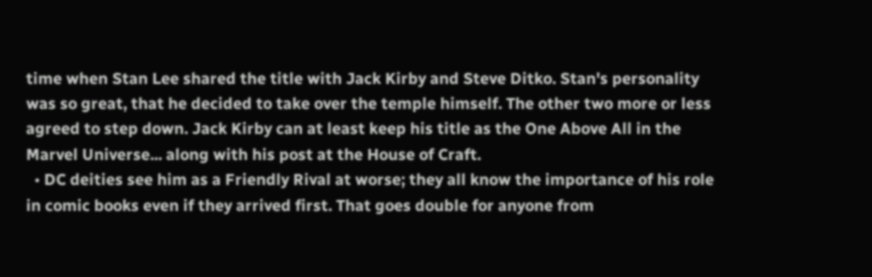time when Stan Lee shared the title with Jack Kirby and Steve Ditko. Stan's personality was so great, that he decided to take over the temple himself. The other two more or less agreed to step down. Jack Kirby can at least keep his title as the One Above All in the Marvel Universe... along with his post at the House of Craft.
  • DC deities see him as a Friendly Rival at worse; they all know the importance of his role in comic books even if they arrived first. That goes double for anyone from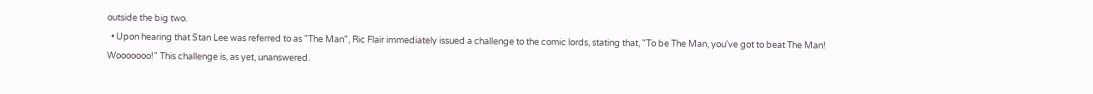outside the big two.
  • Upon hearing that Stan Lee was referred to as "The Man", Ric Flair immediately issued a challenge to the comic lords, stating that, "To be The Man, you've got to beat The Man! Wooooooo!" This challenge is, as yet, unanswered.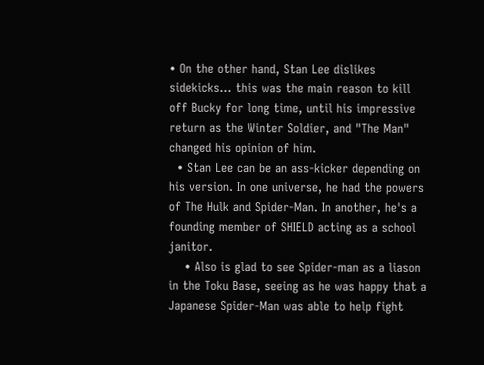• On the other hand, Stan Lee dislikes sidekicks... this was the main reason to kill off Bucky for long time, until his impressive return as the Winter Soldier, and "The Man" changed his opinion of him.
  • Stan Lee can be an ass-kicker depending on his version. In one universe, he had the powers of The Hulk and Spider-Man. In another, he's a founding member of SHIELD acting as a school janitor.
    • Also is glad to see Spider-man as a liason in the Toku Base, seeing as he was happy that a Japanese Spider-Man was able to help fight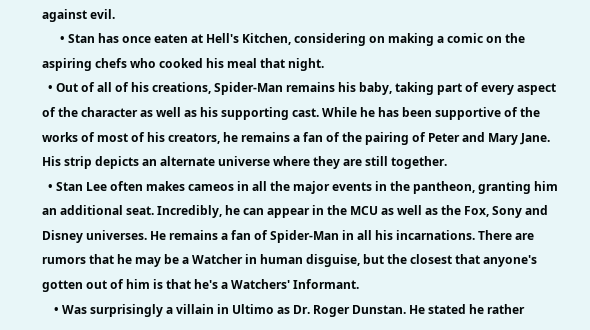against evil.
      • Stan has once eaten at Hell's Kitchen, considering on making a comic on the aspiring chefs who cooked his meal that night.
  • Out of all of his creations, Spider-Man remains his baby, taking part of every aspect of the character as well as his supporting cast. While he has been supportive of the works of most of his creators, he remains a fan of the pairing of Peter and Mary Jane. His strip depicts an alternate universe where they are still together.
  • Stan Lee often makes cameos in all the major events in the pantheon, granting him an additional seat. Incredibly, he can appear in the MCU as well as the Fox, Sony and Disney universes. He remains a fan of Spider-Man in all his incarnations. There are rumors that he may be a Watcher in human disguise, but the closest that anyone's gotten out of him is that he's a Watchers' Informant.
    • Was surprisingly a villain in Ultimo as Dr. Roger Dunstan. He stated he rather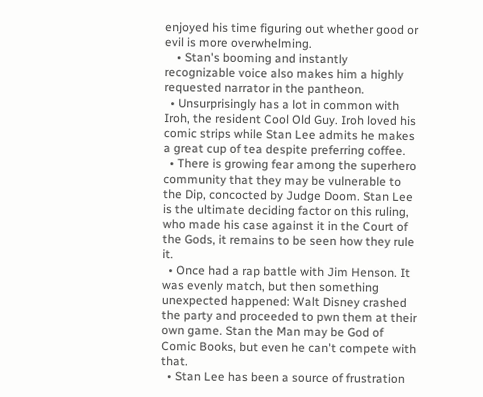enjoyed his time figuring out whether good or evil is more overwhelming.
    • Stan's booming and instantly recognizable voice also makes him a highly requested narrator in the pantheon.
  • Unsurprisingly has a lot in common with Iroh, the resident Cool Old Guy. Iroh loved his comic strips while Stan Lee admits he makes a great cup of tea despite preferring coffee.
  • There is growing fear among the superhero community that they may be vulnerable to the Dip, concocted by Judge Doom. Stan Lee is the ultimate deciding factor on this ruling, who made his case against it in the Court of the Gods, it remains to be seen how they rule it.
  • Once had a rap battle with Jim Henson. It was evenly match, but then something unexpected happened: Walt Disney crashed the party and proceeded to pwn them at their own game. Stan the Man may be God of Comic Books, but even he can't compete with that.
  • Stan Lee has been a source of frustration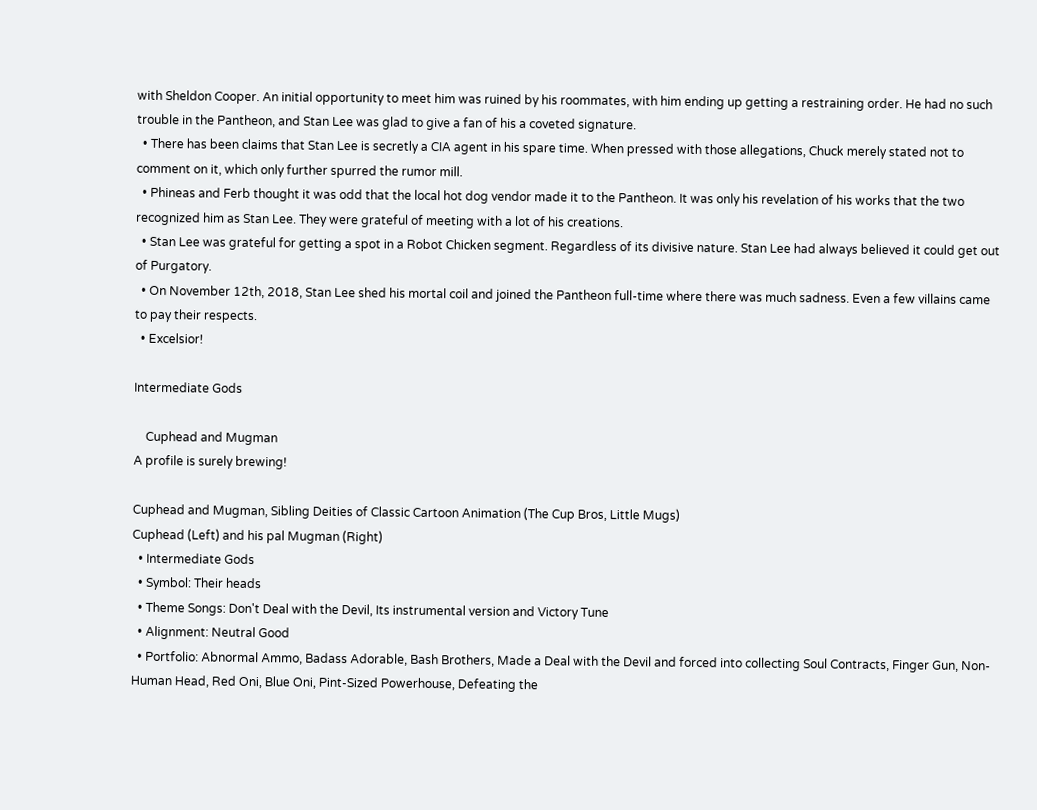with Sheldon Cooper. An initial opportunity to meet him was ruined by his roommates, with him ending up getting a restraining order. He had no such trouble in the Pantheon, and Stan Lee was glad to give a fan of his a coveted signature.
  • There has been claims that Stan Lee is secretly a CIA agent in his spare time. When pressed with those allegations, Chuck merely stated not to comment on it, which only further spurred the rumor mill.
  • Phineas and Ferb thought it was odd that the local hot dog vendor made it to the Pantheon. It was only his revelation of his works that the two recognized him as Stan Lee. They were grateful of meeting with a lot of his creations.
  • Stan Lee was grateful for getting a spot in a Robot Chicken segment. Regardless of its divisive nature. Stan Lee had always believed it could get out of Purgatory.
  • On November 12th, 2018, Stan Lee shed his mortal coil and joined the Pantheon full-time where there was much sadness. Even a few villains came to pay their respects.
  • Excelsior!

Intermediate Gods

    Cuphead and Mugman
A profile is surely brewing!

Cuphead and Mugman, Sibling Deities of Classic Cartoon Animation (The Cup Bros, Little Mugs)
Cuphead (Left) and his pal Mugman (Right)
  • Intermediate Gods
  • Symbol: Their heads
  • Theme Songs: Don't Deal with the Devil, Its instrumental version and Victory Tune
  • Alignment: Neutral Good
  • Portfolio: Abnormal Ammo, Badass Adorable, Bash Brothers, Made a Deal with the Devil and forced into collecting Soul Contracts, Finger Gun, Non-Human Head, Red Oni, Blue Oni, Pint-Sized Powerhouse, Defeating the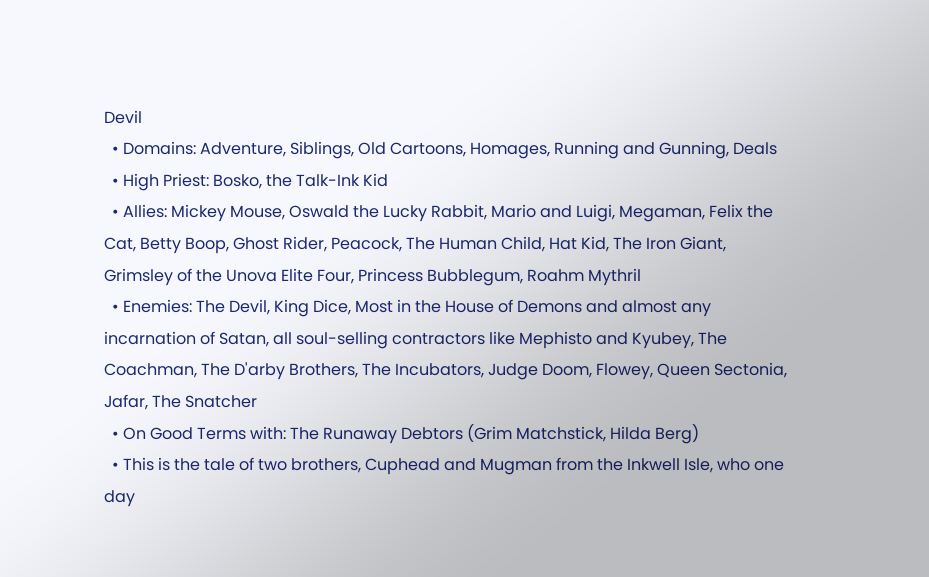Devil
  • Domains: Adventure, Siblings, Old Cartoons, Homages, Running and Gunning, Deals
  • High Priest: Bosko, the Talk-Ink Kid
  • Allies: Mickey Mouse, Oswald the Lucky Rabbit, Mario and Luigi, Megaman, Felix the Cat, Betty Boop, Ghost Rider, Peacock, The Human Child, Hat Kid, The Iron Giant, Grimsley of the Unova Elite Four, Princess Bubblegum, Roahm Mythril
  • Enemies: The Devil, King Dice, Most in the House of Demons and almost any incarnation of Satan, all soul-selling contractors like Mephisto and Kyubey, The Coachman, The D'arby Brothers, The Incubators, Judge Doom, Flowey, Queen Sectonia, Jafar, The Snatcher
  • On Good Terms with: The Runaway Debtors (Grim Matchstick, Hilda Berg)
  • This is the tale of two brothers, Cuphead and Mugman from the Inkwell Isle, who one day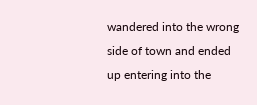wandered into the wrong side of town and ended up entering into the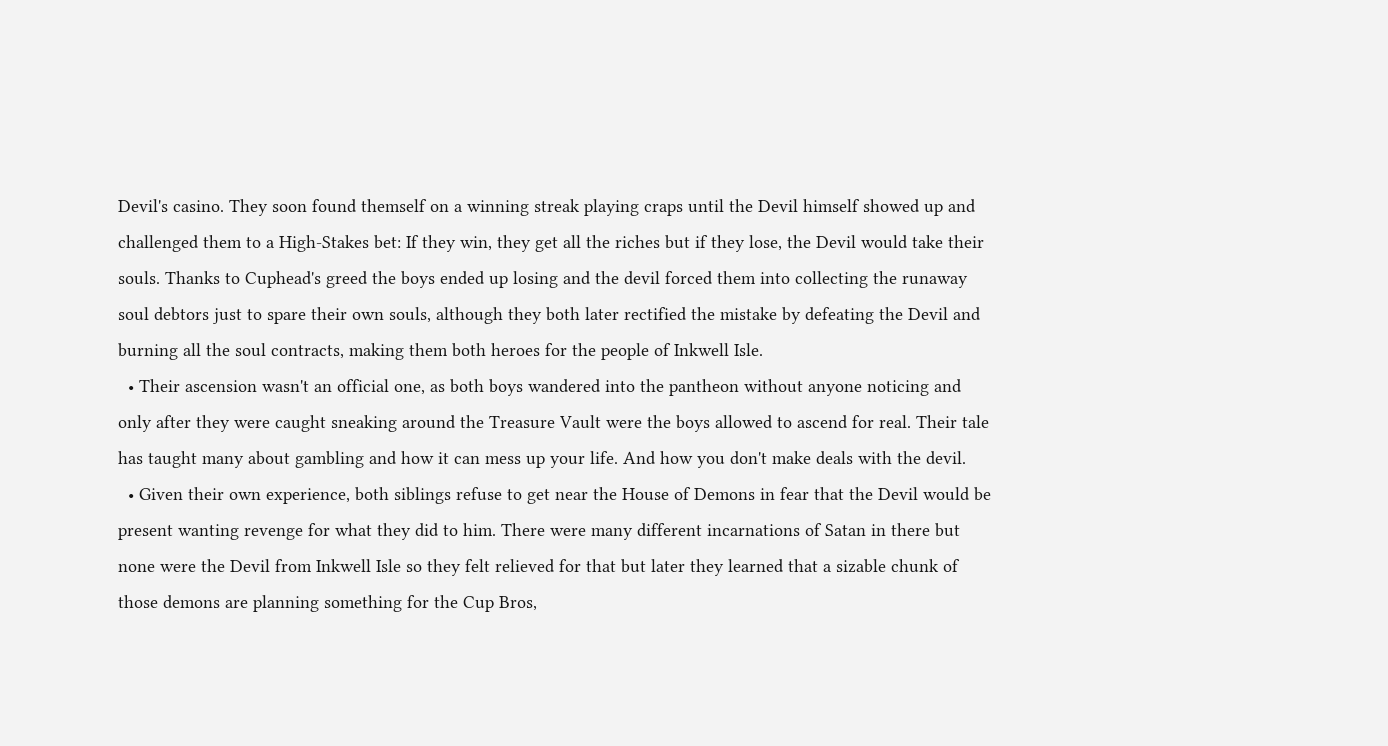Devil's casino. They soon found themself on a winning streak playing craps until the Devil himself showed up and challenged them to a High-Stakes bet: If they win, they get all the riches but if they lose, the Devil would take their souls. Thanks to Cuphead's greed the boys ended up losing and the devil forced them into collecting the runaway soul debtors just to spare their own souls, although they both later rectified the mistake by defeating the Devil and burning all the soul contracts, making them both heroes for the people of Inkwell Isle.
  • Their ascension wasn't an official one, as both boys wandered into the pantheon without anyone noticing and only after they were caught sneaking around the Treasure Vault were the boys allowed to ascend for real. Their tale has taught many about gambling and how it can mess up your life. And how you don't make deals with the devil.
  • Given their own experience, both siblings refuse to get near the House of Demons in fear that the Devil would be present wanting revenge for what they did to him. There were many different incarnations of Satan in there but none were the Devil from Inkwell Isle so they felt relieved for that but later they learned that a sizable chunk of those demons are planning something for the Cup Bros,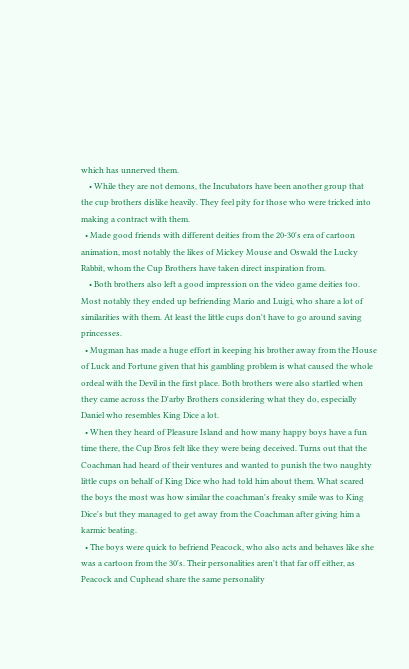which has unnerved them.
    • While they are not demons, the Incubators have been another group that the cup brothers dislike heavily. They feel pity for those who were tricked into making a contract with them.
  • Made good friends with different deities from the 20-30's era of cartoon animation, most notably the likes of Mickey Mouse and Oswald the Lucky Rabbit, whom the Cup Brothers have taken direct inspiration from.
    • Both brothers also left a good impression on the video game deities too. Most notably they ended up befriending Mario and Luigi, who share a lot of similarities with them. At least the little cups don't have to go around saving princesses.
  • Mugman has made a huge effort in keeping his brother away from the House of Luck and Fortune given that his gambling problem is what caused the whole ordeal with the Devil in the first place. Both brothers were also startled when they came across the D'arby Brothers considering what they do, especially Daniel who resembles King Dice a lot.
  • When they heard of Pleasure Island and how many happy boys have a fun time there, the Cup Bros felt like they were being deceived. Turns out that the Coachman had heard of their ventures and wanted to punish the two naughty little cups on behalf of King Dice who had told him about them. What scared the boys the most was how similar the coachman's freaky smile was to King Dice's but they managed to get away from the Coachman after giving him a karmic beating.
  • The boys were quick to befriend Peacock, who also acts and behaves like she was a cartoon from the 30's. Their personalities aren't that far off either, as Peacock and Cuphead share the same personality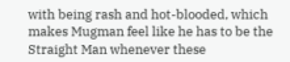with being rash and hot-blooded, which makes Mugman feel like he has to be the Straight Man whenever these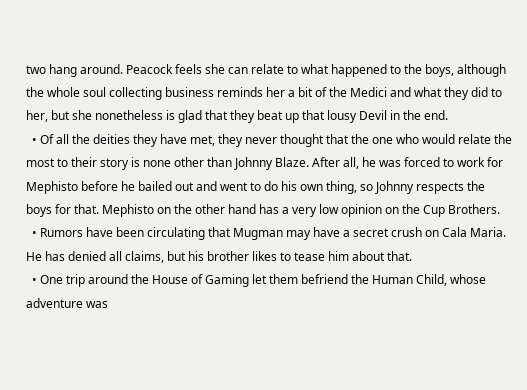two hang around. Peacock feels she can relate to what happened to the boys, although the whole soul collecting business reminds her a bit of the Medici and what they did to her, but she nonetheless is glad that they beat up that lousy Devil in the end.
  • Of all the deities they have met, they never thought that the one who would relate the most to their story is none other than Johnny Blaze. After all, he was forced to work for Mephisto before he bailed out and went to do his own thing, so Johnny respects the boys for that. Mephisto on the other hand has a very low opinion on the Cup Brothers.
  • Rumors have been circulating that Mugman may have a secret crush on Cala Maria. He has denied all claims, but his brother likes to tease him about that.
  • One trip around the House of Gaming let them befriend the Human Child, whose adventure was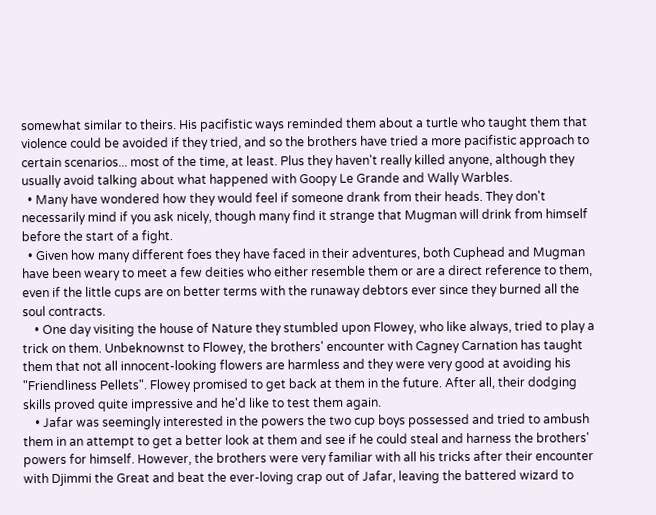somewhat similar to theirs. His pacifistic ways reminded them about a turtle who taught them that violence could be avoided if they tried, and so the brothers have tried a more pacifistic approach to certain scenarios... most of the time, at least. Plus they haven't really killed anyone, although they usually avoid talking about what happened with Goopy Le Grande and Wally Warbles.
  • Many have wondered how they would feel if someone drank from their heads. They don't necessarily mind if you ask nicely, though many find it strange that Mugman will drink from himself before the start of a fight.
  • Given how many different foes they have faced in their adventures, both Cuphead and Mugman have been weary to meet a few deities who either resemble them or are a direct reference to them, even if the little cups are on better terms with the runaway debtors ever since they burned all the soul contracts.
    • One day visiting the house of Nature they stumbled upon Flowey, who like always, tried to play a trick on them. Unbeknownst to Flowey, the brothers' encounter with Cagney Carnation has taught them that not all innocent-looking flowers are harmless and they were very good at avoiding his "Friendliness Pellets". Flowey promised to get back at them in the future. After all, their dodging skills proved quite impressive and he'd like to test them again.
    • Jafar was seemingly interested in the powers the two cup boys possessed and tried to ambush them in an attempt to get a better look at them and see if he could steal and harness the brothers' powers for himself. However, the brothers were very familiar with all his tricks after their encounter with Djimmi the Great and beat the ever-loving crap out of Jafar, leaving the battered wizard to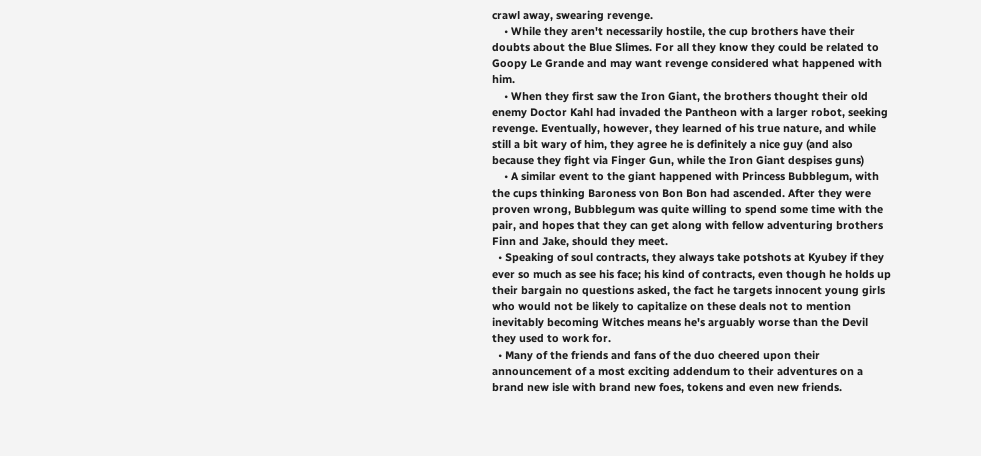crawl away, swearing revenge.
    • While they aren't necessarily hostile, the cup brothers have their doubts about the Blue Slimes. For all they know they could be related to Goopy Le Grande and may want revenge considered what happened with him.
    • When they first saw the Iron Giant, the brothers thought their old enemy Doctor Kahl had invaded the Pantheon with a larger robot, seeking revenge. Eventually, however, they learned of his true nature, and while still a bit wary of him, they agree he is definitely a nice guy (and also because they fight via Finger Gun, while the Iron Giant despises guns)
    • A similar event to the giant happened with Princess Bubblegum, with the cups thinking Baroness von Bon Bon had ascended. After they were proven wrong, Bubblegum was quite willing to spend some time with the pair, and hopes that they can get along with fellow adventuring brothers Finn and Jake, should they meet.
  • Speaking of soul contracts, they always take potshots at Kyubey if they ever so much as see his face; his kind of contracts, even though he holds up their bargain no questions asked, the fact he targets innocent young girls who would not be likely to capitalize on these deals not to mention inevitably becoming Witches means he's arguably worse than the Devil they used to work for.
  • Many of the friends and fans of the duo cheered upon their announcement of a most exciting addendum to their adventures on a brand new isle with brand new foes, tokens and even new friends.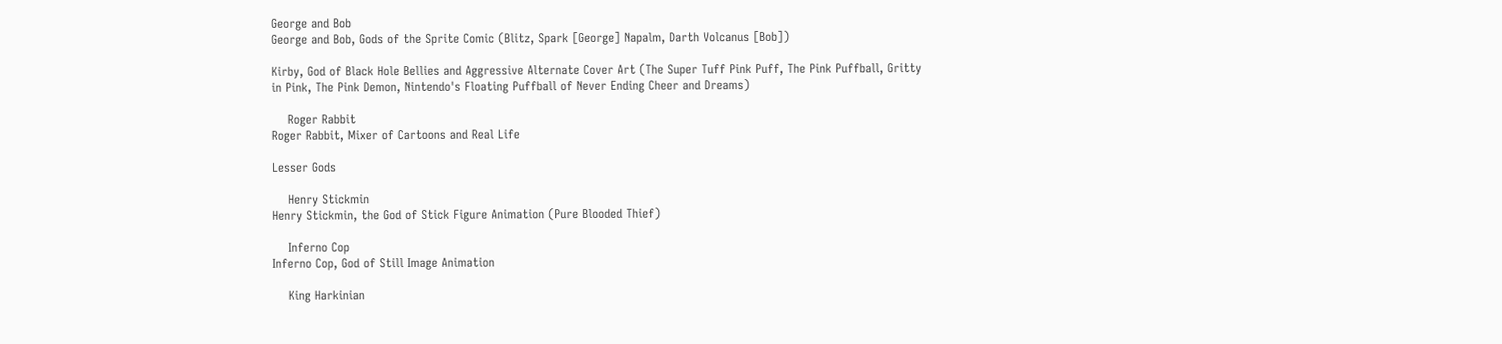George and Bob
George and Bob, Gods of the Sprite Comic (Blitz, Spark [George] Napalm, Darth Volcanus [Bob])

Kirby, God of Black Hole Bellies and Aggressive Alternate Cover Art (The Super Tuff Pink Puff, The Pink Puffball, Gritty in Pink, The Pink Demon, Nintendo's Floating Puffball of Never Ending Cheer and Dreams)

    Roger Rabbit
Roger Rabbit, Mixer of Cartoons and Real Life

Lesser Gods

    Henry Stickmin
Henry Stickmin, the God of Stick Figure Animation (Pure Blooded Thief)

    Inferno Cop
Inferno Cop, God of Still Image Animation

    King Harkinian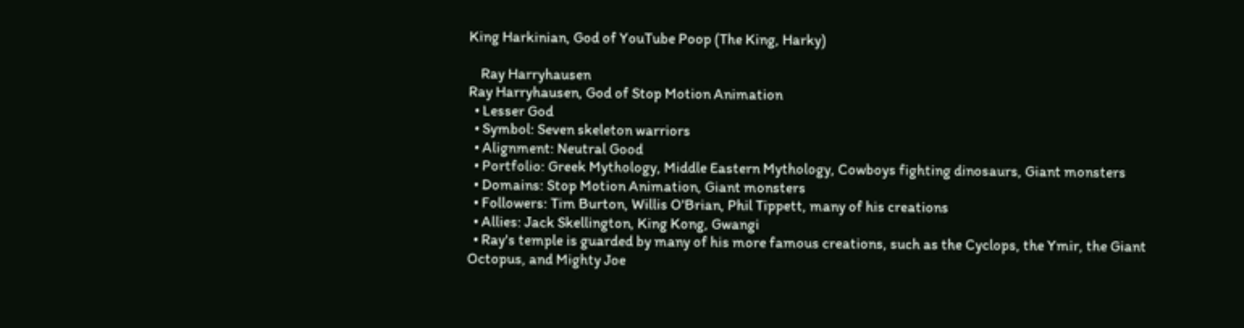King Harkinian, God of YouTube Poop (The King, Harky)

    Ray Harryhausen
Ray Harryhausen, God of Stop Motion Animation
  • Lesser God
  • Symbol: Seven skeleton warriors
  • Alignment: Neutral Good
  • Portfolio: Greek Mythology, Middle Eastern Mythology, Cowboys fighting dinosaurs, Giant monsters
  • Domains: Stop Motion Animation, Giant monsters
  • Followers: Tim Burton, Willis O'Brian, Phil Tippett, many of his creations
  • Allies: Jack Skellington, King Kong, Gwangi
  • Ray's temple is guarded by many of his more famous creations, such as the Cyclops, the Ymir, the Giant Octopus, and Mighty Joe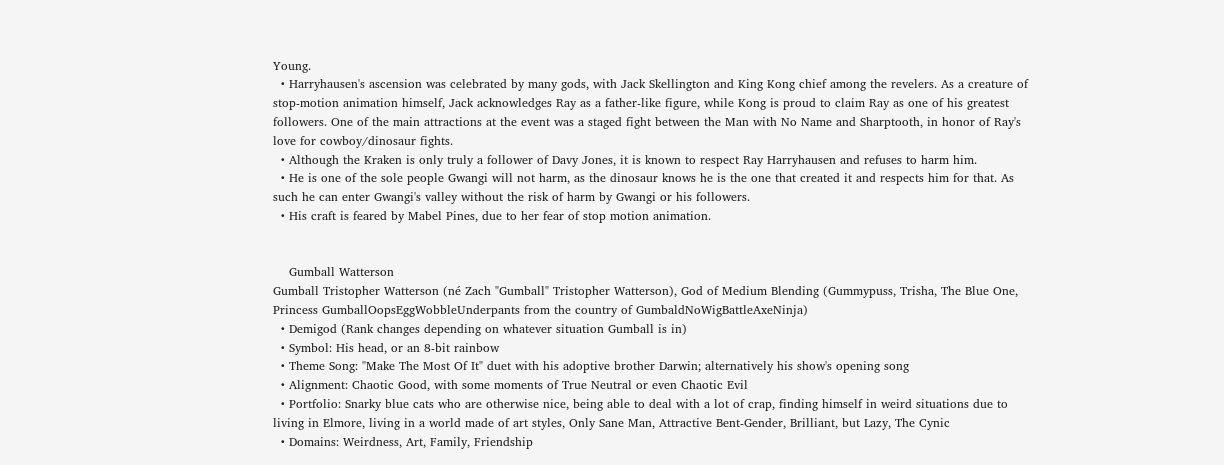Young.
  • Harryhausen's ascension was celebrated by many gods, with Jack Skellington and King Kong chief among the revelers. As a creature of stop-motion animation himself, Jack acknowledges Ray as a father-like figure, while Kong is proud to claim Ray as one of his greatest followers. One of the main attractions at the event was a staged fight between the Man with No Name and Sharptooth, in honor of Ray's love for cowboy/dinosaur fights.
  • Although the Kraken is only truly a follower of Davy Jones, it is known to respect Ray Harryhausen and refuses to harm him.
  • He is one of the sole people Gwangi will not harm, as the dinosaur knows he is the one that created it and respects him for that. As such he can enter Gwangi's valley without the risk of harm by Gwangi or his followers.
  • His craft is feared by Mabel Pines, due to her fear of stop motion animation.


    Gumball Watterson
Gumball Tristopher Watterson (né Zach "Gumball" Tristopher Watterson), God of Medium Blending (Gummypuss, Trisha, The Blue One, Princess GumballOopsEggWobbleUnderpants from the country of GumbaldNoWigBattleAxeNinja)
  • Demigod (Rank changes depending on whatever situation Gumball is in)
  • Symbol: His head, or an 8-bit rainbow
  • Theme Song: "Make The Most Of It" duet with his adoptive brother Darwin; alternatively his show's opening song
  • Alignment: Chaotic Good, with some moments of True Neutral or even Chaotic Evil
  • Portfolio: Snarky blue cats who are otherwise nice, being able to deal with a lot of crap, finding himself in weird situations due to living in Elmore, living in a world made of art styles, Only Sane Man, Attractive Bent-Gender, Brilliant, but Lazy, The Cynic
  • Domains: Weirdness, Art, Family, Friendship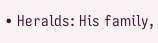• Heralds: His family,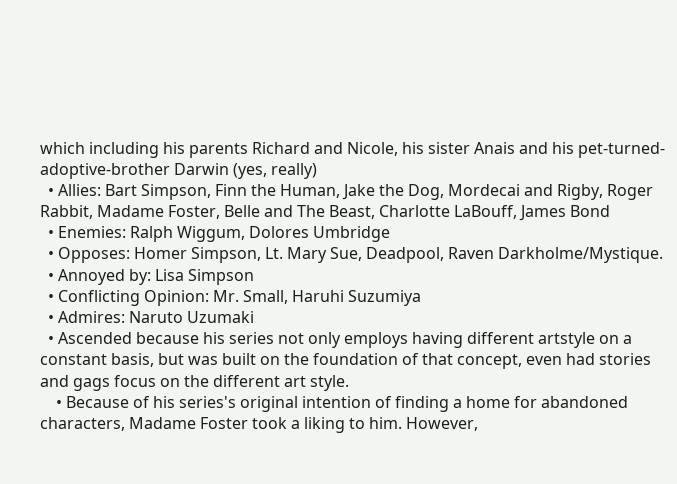which including his parents Richard and Nicole, his sister Anais and his pet-turned-adoptive-brother Darwin (yes, really)
  • Allies: Bart Simpson, Finn the Human, Jake the Dog, Mordecai and Rigby, Roger Rabbit, Madame Foster, Belle and The Beast, Charlotte LaBouff, James Bond
  • Enemies: Ralph Wiggum, Dolores Umbridge
  • Opposes: Homer Simpson, Lt. Mary Sue, Deadpool, Raven Darkholme/Mystique.
  • Annoyed by: Lisa Simpson
  • Conflicting Opinion: Mr. Small, Haruhi Suzumiya
  • Admires: Naruto Uzumaki
  • Ascended because his series not only employs having different artstyle on a constant basis, but was built on the foundation of that concept, even had stories and gags focus on the different art style.
    • Because of his series's original intention of finding a home for abandoned characters, Madame Foster took a liking to him. However,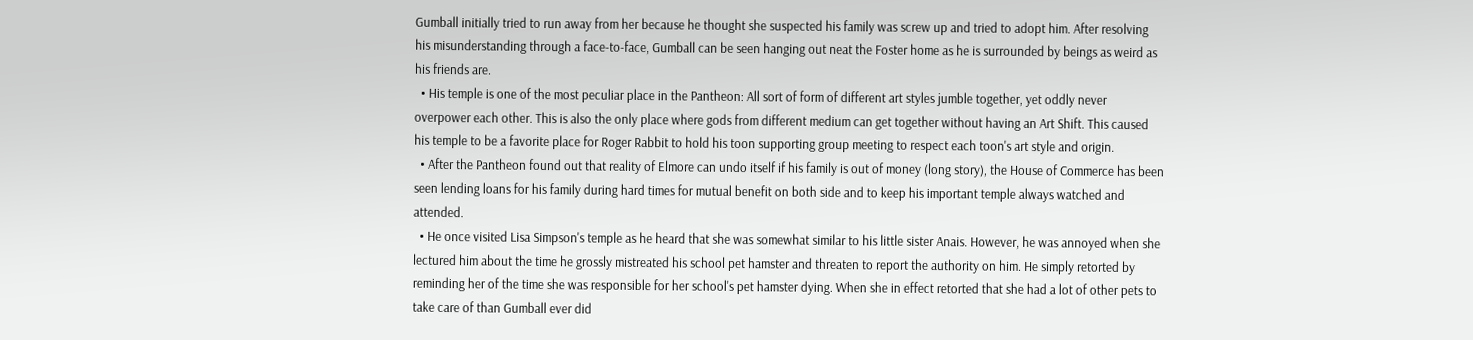Gumball initially tried to run away from her because he thought she suspected his family was screw up and tried to adopt him. After resolving his misunderstanding through a face-to-face, Gumball can be seen hanging out neat the Foster home as he is surrounded by beings as weird as his friends are.
  • His temple is one of the most peculiar place in the Pantheon: All sort of form of different art styles jumble together, yet oddly never overpower each other. This is also the only place where gods from different medium can get together without having an Art Shift. This caused his temple to be a favorite place for Roger Rabbit to hold his toon supporting group meeting to respect each toon's art style and origin.
  • After the Pantheon found out that reality of Elmore can undo itself if his family is out of money (long story), the House of Commerce has been seen lending loans for his family during hard times for mutual benefit on both side and to keep his important temple always watched and attended.
  • He once visited Lisa Simpson's temple as he heard that she was somewhat similar to his little sister Anais. However, he was annoyed when she lectured him about the time he grossly mistreated his school pet hamster and threaten to report the authority on him. He simply retorted by reminding her of the time she was responsible for her school's pet hamster dying. When she in effect retorted that she had a lot of other pets to take care of than Gumball ever did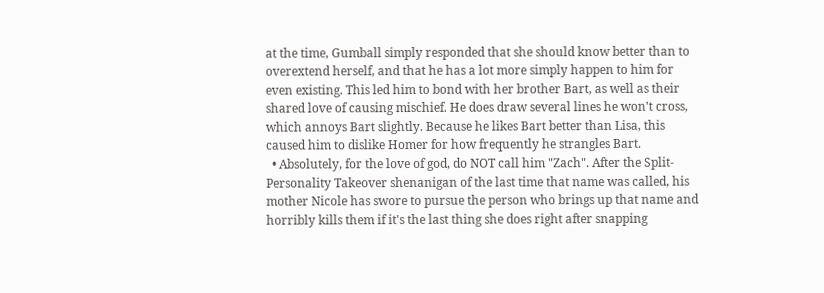at the time, Gumball simply responded that she should know better than to overextend herself, and that he has a lot more simply happen to him for even existing. This led him to bond with her brother Bart, as well as their shared love of causing mischief. He does draw several lines he won't cross, which annoys Bart slightly. Because he likes Bart better than Lisa, this caused him to dislike Homer for how frequently he strangles Bart.
  • Absolutely, for the love of god, do NOT call him "Zach". After the Split-Personality Takeover shenanigan of the last time that name was called, his mother Nicole has swore to pursue the person who brings up that name and horribly kills them if it's the last thing she does right after snapping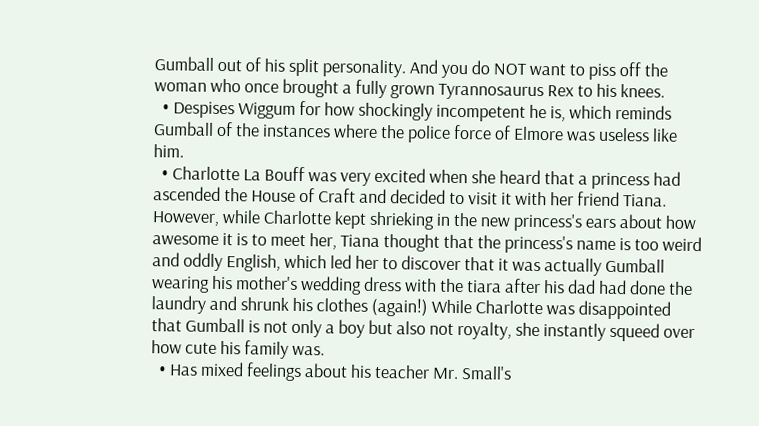Gumball out of his split personality. And you do NOT want to piss off the woman who once brought a fully grown Tyrannosaurus Rex to his knees.
  • Despises Wiggum for how shockingly incompetent he is, which reminds Gumball of the instances where the police force of Elmore was useless like him.
  • Charlotte La Bouff was very excited when she heard that a princess had ascended the House of Craft and decided to visit it with her friend Tiana. However, while Charlotte kept shrieking in the new princess's ears about how awesome it is to meet her, Tiana thought that the princess's name is too weird and oddly English, which led her to discover that it was actually Gumball wearing his mother's wedding dress with the tiara after his dad had done the laundry and shrunk his clothes (again!) While Charlotte was disappointed that Gumball is not only a boy but also not royalty, she instantly squeed over how cute his family was.
  • Has mixed feelings about his teacher Mr. Small's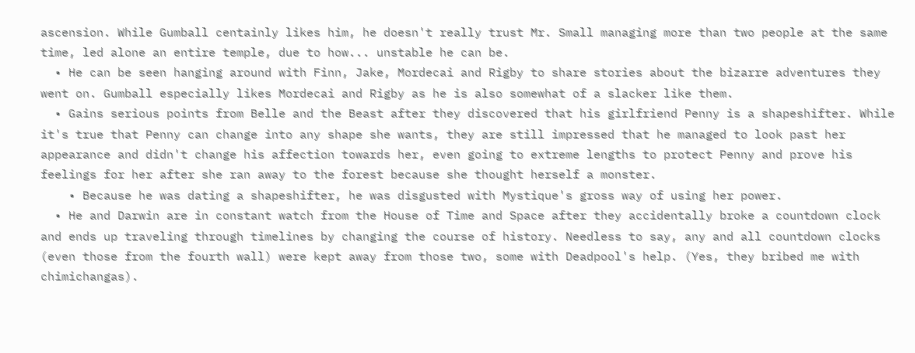ascension. While Gumball centainly likes him, he doesn't really trust Mr. Small managing more than two people at the same time, led alone an entire temple, due to how... unstable he can be.
  • He can be seen hanging around with Finn, Jake, Mordecai and Rigby to share stories about the bizarre adventures they went on. Gumball especially likes Mordecai and Rigby as he is also somewhat of a slacker like them.
  • Gains serious points from Belle and the Beast after they discovered that his girlfriend Penny is a shapeshifter. While it's true that Penny can change into any shape she wants, they are still impressed that he managed to look past her appearance and didn't change his affection towards her, even going to extreme lengths to protect Penny and prove his feelings for her after she ran away to the forest because she thought herself a monster.
    • Because he was dating a shapeshifter, he was disgusted with Mystique's gross way of using her power.
  • He and Darwin are in constant watch from the House of Time and Space after they accidentally broke a countdown clock and ends up traveling through timelines by changing the course of history. Needless to say, any and all countdown clocks (even those from the fourth wall) were kept away from those two, some with Deadpool's help. (Yes, they bribed me with chimichangas).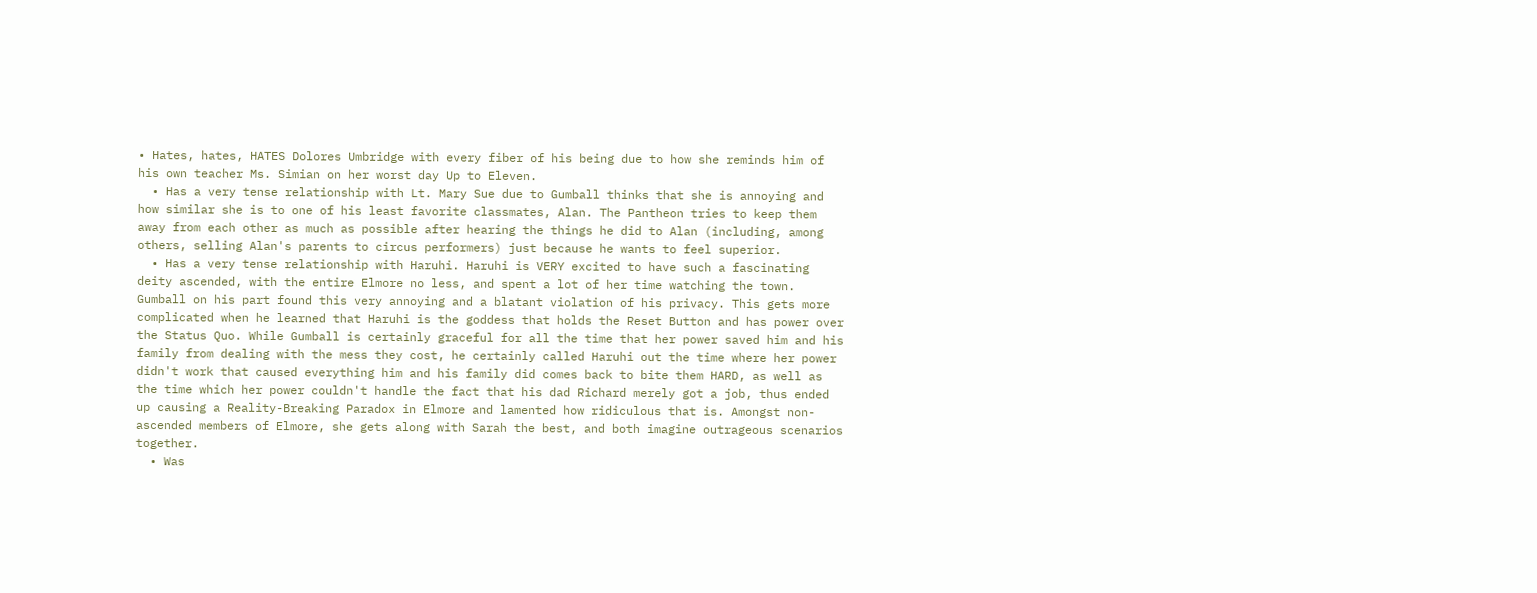• Hates, hates, HATES Dolores Umbridge with every fiber of his being due to how she reminds him of his own teacher Ms. Simian on her worst day Up to Eleven.
  • Has a very tense relationship with Lt. Mary Sue due to Gumball thinks that she is annoying and how similar she is to one of his least favorite classmates, Alan. The Pantheon tries to keep them away from each other as much as possible after hearing the things he did to Alan (including, among others, selling Alan's parents to circus performers) just because he wants to feel superior.
  • Has a very tense relationship with Haruhi. Haruhi is VERY excited to have such a fascinating deity ascended, with the entire Elmore no less, and spent a lot of her time watching the town. Gumball on his part found this very annoying and a blatant violation of his privacy. This gets more complicated when he learned that Haruhi is the goddess that holds the Reset Button and has power over the Status Quo. While Gumball is certainly graceful for all the time that her power saved him and his family from dealing with the mess they cost, he certainly called Haruhi out the time where her power didn't work that caused everything him and his family did comes back to bite them HARD, as well as the time which her power couldn't handle the fact that his dad Richard merely got a job, thus ended up causing a Reality-Breaking Paradox in Elmore and lamented how ridiculous that is. Amongst non-ascended members of Elmore, she gets along with Sarah the best, and both imagine outrageous scenarios together.
  • Was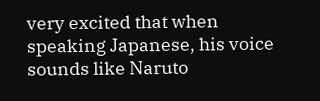very excited that when speaking Japanese, his voice sounds like Naruto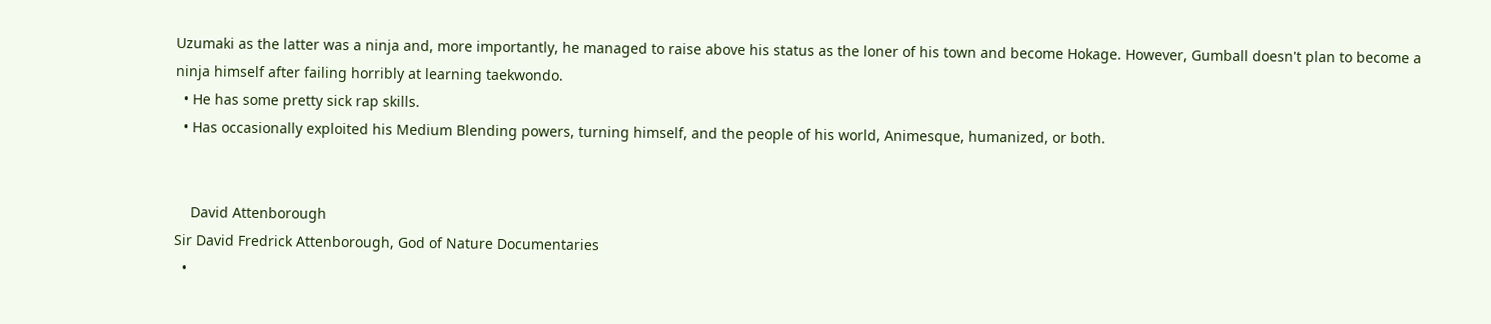Uzumaki as the latter was a ninja and, more importantly, he managed to raise above his status as the loner of his town and become Hokage. However, Gumball doesn't plan to become a ninja himself after failing horribly at learning taekwondo.
  • He has some pretty sick rap skills.
  • Has occasionally exploited his Medium Blending powers, turning himself, and the people of his world, Animesque, humanized, or both.


    David Attenborough
Sir David Fredrick Attenborough, God of Nature Documentaries
  •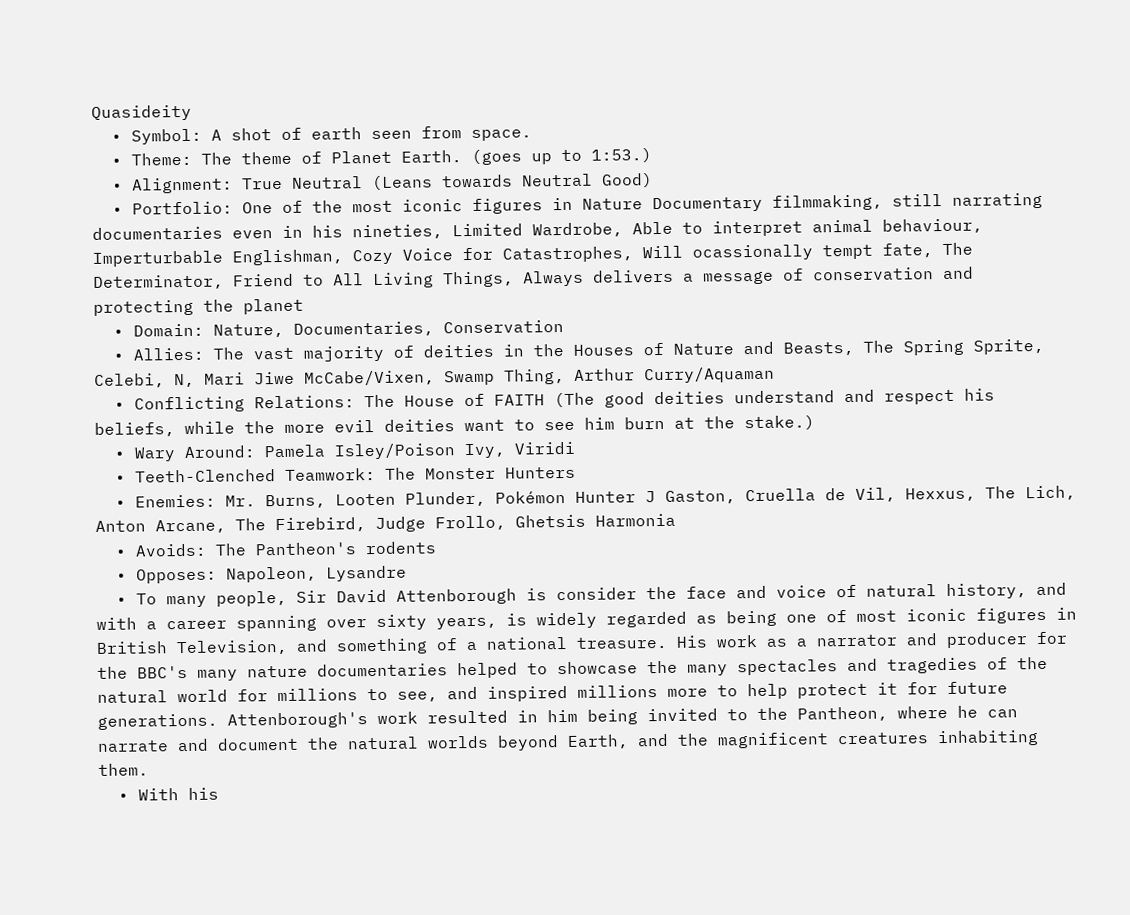Quasideity
  • Symbol: A shot of earth seen from space.
  • Theme: The theme of Planet Earth. (goes up to 1:53.)
  • Alignment: True Neutral (Leans towards Neutral Good)
  • Portfolio: One of the most iconic figures in Nature Documentary filmmaking, still narrating documentaries even in his nineties, Limited Wardrobe, Able to interpret animal behaviour, Imperturbable Englishman, Cozy Voice for Catastrophes, Will ocassionally tempt fate, The Determinator, Friend to All Living Things, Always delivers a message of conservation and protecting the planet
  • Domain: Nature, Documentaries, Conservation
  • Allies: The vast majority of deities in the Houses of Nature and Beasts, The Spring Sprite, Celebi, N, Mari Jiwe McCabe/Vixen, Swamp Thing, Arthur Curry/Aquaman
  • Conflicting Relations: The House of FAITH (The good deities understand and respect his beliefs, while the more evil deities want to see him burn at the stake.)
  • Wary Around: Pamela Isley/Poison Ivy, Viridi
  • Teeth-Clenched Teamwork: The Monster Hunters
  • Enemies: Mr. Burns, Looten Plunder, Pokémon Hunter J Gaston, Cruella de Vil, Hexxus, The Lich, Anton Arcane, The Firebird, Judge Frollo, Ghetsis Harmonia
  • Avoids: The Pantheon's rodents
  • Opposes: Napoleon, Lysandre
  • To many people, Sir David Attenborough is consider the face and voice of natural history, and with a career spanning over sixty years, is widely regarded as being one of most iconic figures in British Television, and something of a national treasure. His work as a narrator and producer for the BBC's many nature documentaries helped to showcase the many spectacles and tragedies of the natural world for millions to see, and inspired millions more to help protect it for future generations. Attenborough's work resulted in him being invited to the Pantheon, where he can narrate and document the natural worlds beyond Earth, and the magnificent creatures inhabiting them.
  • With his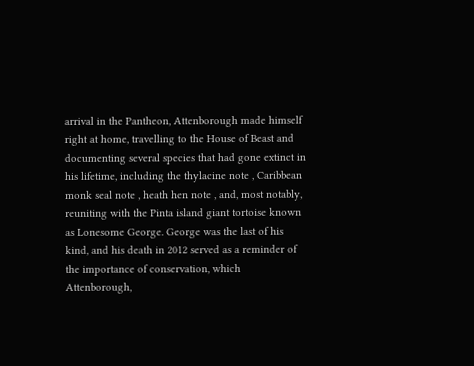arrival in the Pantheon, Attenborough made himself right at home, travelling to the House of Beast and documenting several species that had gone extinct in his lifetime, including the thylacine note , Caribbean monk seal note , heath hen note , and, most notably, reuniting with the Pinta island giant tortoise known as Lonesome George. George was the last of his kind, and his death in 2012 served as a reminder of the importance of conservation, which Attenborough,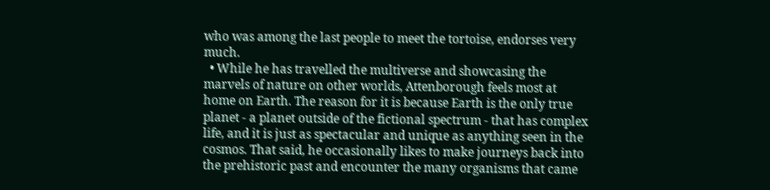who was among the last people to meet the tortoise, endorses very much.
  • While he has travelled the multiverse and showcasing the marvels of nature on other worlds, Attenborough feels most at home on Earth. The reason for it is because Earth is the only true planet - a planet outside of the fictional spectrum - that has complex life, and it is just as spectacular and unique as anything seen in the cosmos. That said, he occasionally likes to make journeys back into the prehistoric past and encounter the many organisms that came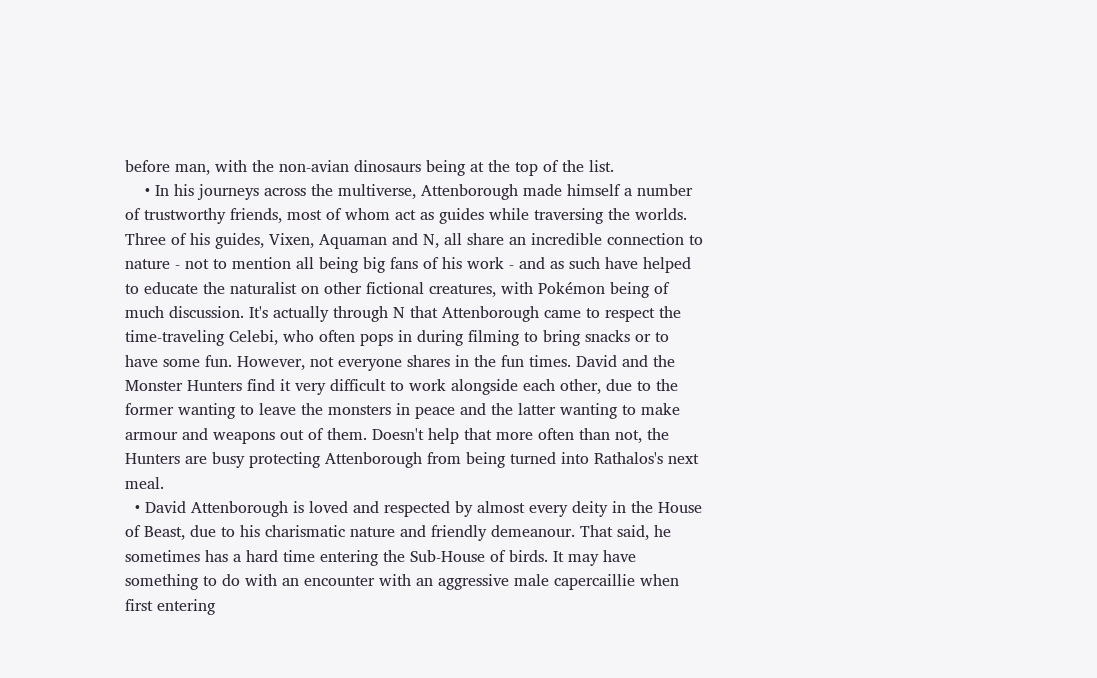before man, with the non-avian dinosaurs being at the top of the list.
    • In his journeys across the multiverse, Attenborough made himself a number of trustworthy friends, most of whom act as guides while traversing the worlds. Three of his guides, Vixen, Aquaman and N, all share an incredible connection to nature - not to mention all being big fans of his work - and as such have helped to educate the naturalist on other fictional creatures, with Pokémon being of much discussion. It's actually through N that Attenborough came to respect the time-traveling Celebi, who often pops in during filming to bring snacks or to have some fun. However, not everyone shares in the fun times. David and the Monster Hunters find it very difficult to work alongside each other, due to the former wanting to leave the monsters in peace and the latter wanting to make armour and weapons out of them. Doesn't help that more often than not, the Hunters are busy protecting Attenborough from being turned into Rathalos's next meal.
  • David Attenborough is loved and respected by almost every deity in the House of Beast, due to his charismatic nature and friendly demeanour. That said, he sometimes has a hard time entering the Sub-House of birds. It may have something to do with an encounter with an aggressive male capercaillie when first entering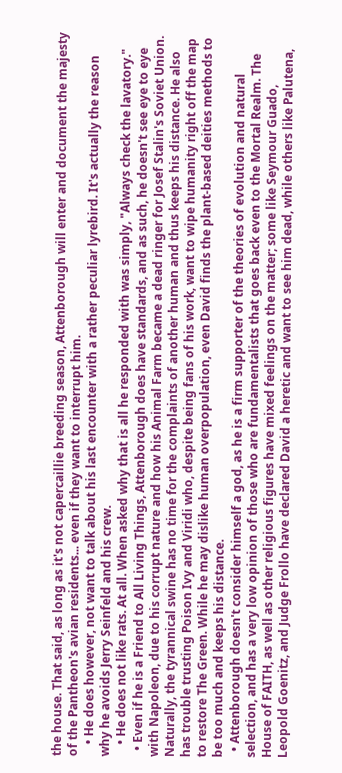the house. That said, as long as it's not capercaillie breeding season, Attenborough will enter and document the majesty of the Pantheon's avian residents... even if they want to interrupt him.
    • He does however, not want to talk about his last encounter with a rather peculiar lyrebird. It's actually the reason why he avoids Jerry Seinfeld and his crew.
    • He does not like rats. At all. When asked why that is all he responded with was simply, "Always check the lavatory."
  • Even if he is a Friend to All Living Things, Attenborough does have standards, and as such, he doesn't see eye to eye with Napoleon, due to his corrupt nature and how his Animal Farm became a dead ringer for Josef Stalin's Soviet Union. Naturally, the tyrannical swine has no time for the complaints of another human and thus keeps his distance. He also has trouble trusting Poison Ivy and Viridi who, despite being fans of his work, want to wipe humanity right off the map to restore The Green. While he may dislike human overpopulation, even David finds the plant-based deities methods to be too much and keeps his distance.
  • Attenborough doesn't consider himself a god, as he is a firm supporter of the theories of evolution and natural selection, and has a very low opinion of those who are fundamentalists that goes back even to the Mortal Realm. The House of FAITH, as well as other religious figures have mixed feelings on the matter; some like Seymour Guado, Leopold Goenitz, and Judge Frollo have declared David a heretic and want to see him dead, while others like Palutena,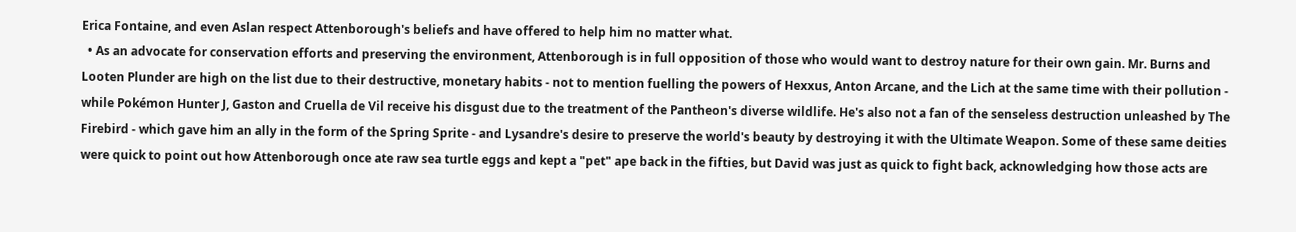Erica Fontaine, and even Aslan respect Attenborough's beliefs and have offered to help him no matter what.
  • As an advocate for conservation efforts and preserving the environment, Attenborough is in full opposition of those who would want to destroy nature for their own gain. Mr. Burns and Looten Plunder are high on the list due to their destructive, monetary habits - not to mention fuelling the powers of Hexxus, Anton Arcane, and the Lich at the same time with their pollution - while Pokémon Hunter J, Gaston and Cruella de Vil receive his disgust due to the treatment of the Pantheon's diverse wildlife. He's also not a fan of the senseless destruction unleashed by The Firebird - which gave him an ally in the form of the Spring Sprite - and Lysandre's desire to preserve the world's beauty by destroying it with the Ultimate Weapon. Some of these same deities were quick to point out how Attenborough once ate raw sea turtle eggs and kept a "pet" ape back in the fifties, but David was just as quick to fight back, acknowledging how those acts are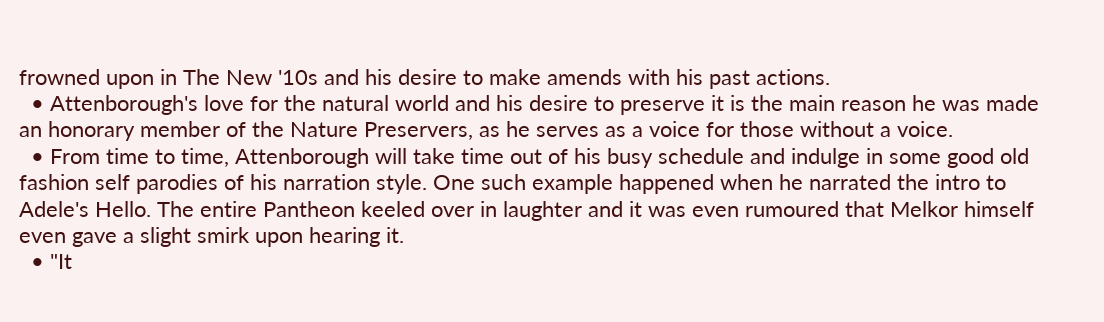frowned upon in The New '10s and his desire to make amends with his past actions.
  • Attenborough's love for the natural world and his desire to preserve it is the main reason he was made an honorary member of the Nature Preservers, as he serves as a voice for those without a voice.
  • From time to time, Attenborough will take time out of his busy schedule and indulge in some good old fashion self parodies of his narration style. One such example happened when he narrated the intro to Adele's Hello. The entire Pantheon keeled over in laughter and it was even rumoured that Melkor himself even gave a slight smirk upon hearing it.
  • "It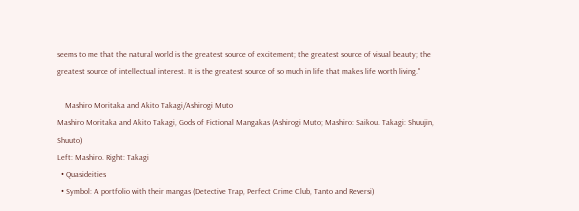seems to me that the natural world is the greatest source of excitement; the greatest source of visual beauty; the greatest source of intellectual interest. It is the greatest source of so much in life that makes life worth living."

    Mashiro Moritaka and Akito Takagi/Ashirogi Muto
Mashiro Moritaka and Akito Takagi, Gods of Fictional Mangakas (Ashirogi Muto; Mashiro: Saikou. Takagi: Shuujin, Shuuto)
Left: Mashiro. Right: Takagi
  • Quasideities
  • Symbol: A portfolio with their mangas (Detective Trap, Perfect Crime Club, Tanto and Reversi)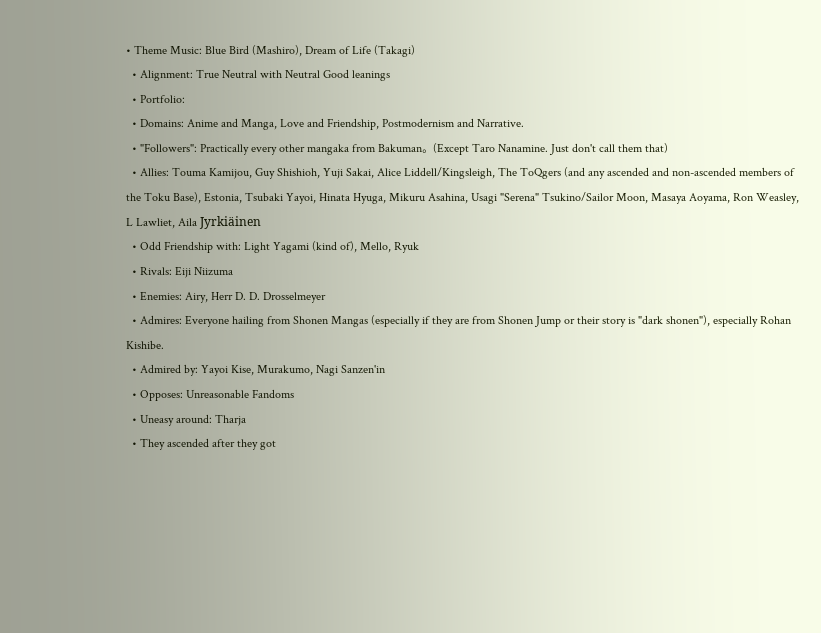• Theme Music: Blue Bird (Mashiro), Dream of Life (Takagi)
  • Alignment: True Neutral with Neutral Good leanings
  • Portfolio:
  • Domains: Anime and Manga, Love and Friendship, Postmodernism and Narrative.
  • "Followers": Practically every other mangaka from Bakuman。 (Except Taro Nanamine. Just don't call them that)
  • Allies: Touma Kamijou, Guy Shishioh, Yuji Sakai, Alice Liddell/Kingsleigh, The ToQgers (and any ascended and non-ascended members of the Toku Base), Estonia, Tsubaki Yayoi, Hinata Hyuga, Mikuru Asahina, Usagi "Serena" Tsukino/Sailor Moon, Masaya Aoyama, Ron Weasley, L Lawliet, Aila Jyrkiäinen
  • Odd Friendship with: Light Yagami (kind of), Mello, Ryuk
  • Rivals: Eiji Niizuma
  • Enemies: Airy, Herr D. D. Drosselmeyer
  • Admires: Everyone hailing from Shonen Mangas (especially if they are from Shonen Jump or their story is "dark shonen"), especially Rohan Kishibe.
  • Admired by: Yayoi Kise, Murakumo, Nagi Sanzen'in
  • Opposes: Unreasonable Fandoms
  • Uneasy around: Tharja
  • They ascended after they got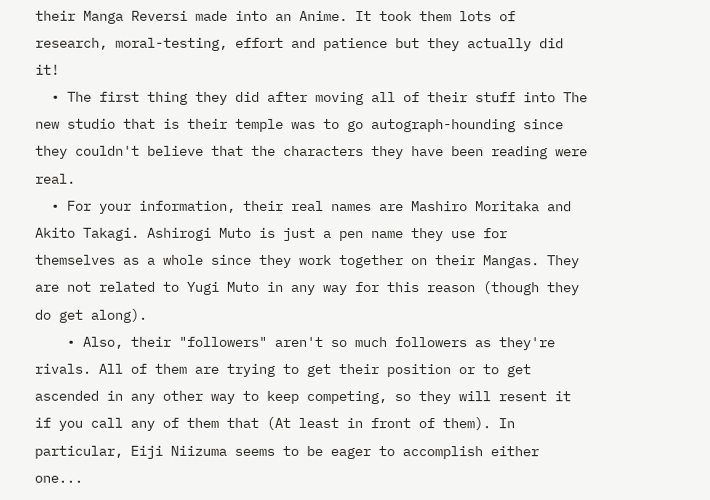their Manga Reversi made into an Anime. It took them lots of research, moral-testing, effort and patience but they actually did it!
  • The first thing they did after moving all of their stuff into The new studio that is their temple was to go autograph-hounding since they couldn't believe that the characters they have been reading were real.
  • For your information, their real names are Mashiro Moritaka and Akito Takagi. Ashirogi Muto is just a pen name they use for themselves as a whole since they work together on their Mangas. They are not related to Yugi Muto in any way for this reason (though they do get along).
    • Also, their "followers" aren't so much followers as they're rivals. All of them are trying to get their position or to get ascended in any other way to keep competing, so they will resent it if you call any of them that (At least in front of them). In particular, Eiji Niizuma seems to be eager to accomplish either one...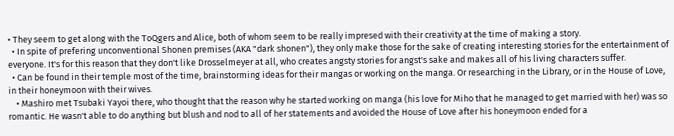• They seem to get along with the ToQgers and Alice, both of whom seem to be really impresed with their creativity at the time of making a story.
  • In spite of prefering unconventional Shonen premises (AKA "dark shonen"), they only make those for the sake of creating interesting stories for the entertainment of everyone. It's for this reason that they don't like Drosselmeyer at all, who creates angsty stories for angst's sake and makes all of his living characters suffer.
  • Can be found in their temple most of the time, brainstorming ideas for their mangas or working on the manga. Or researching in the Library, or in the House of Love, in their honeymoon with their wives.
    • Mashiro met Tsubaki Yayoi there, who thought that the reason why he started working on manga (his love for Miho that he managed to get married with her) was so romantic. He wasn't able to do anything but blush and nod to all of her statements and avoided the House of Love after his honeymoon ended for a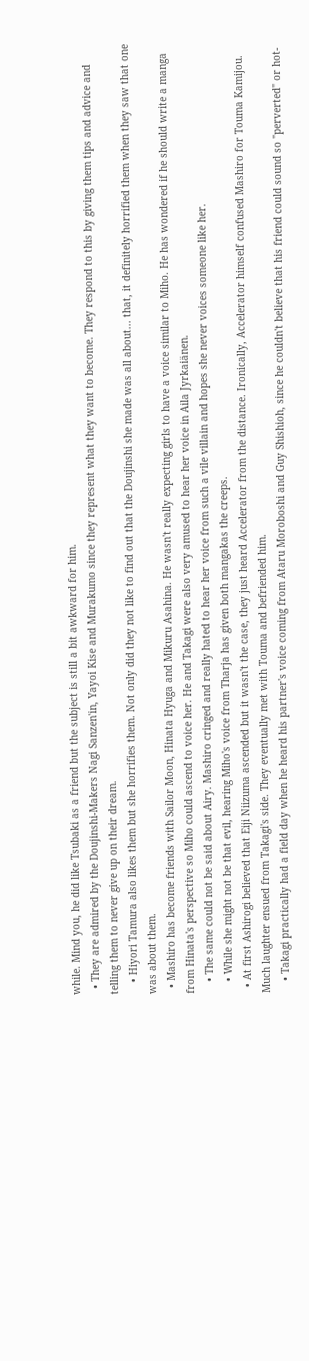while. Mind you, he did like Tsubaki as a friend but the subject is still a bit awkward for him.
  • They are admired by the Doujinshi-Makers Nagi Sanzen'in, Yayoi Kise and Murakumo since they represent what they want to become. They respond to this by giving them tips and advice and telling them to never give up on their dream.
    • Hiyori Tamura also likes them but she horrifies them. Not only did they not like to find out that the Doujinshi she made was all about... that, it definitely horrified them when they saw that one was about them.
  • Mashiro has become friends with Sailor Moon, Hinata Hyuga and Mikuru Asahina. He wasn't really expecting girls to have a voice similar to Miho. He has wondered if he should write a manga from Hinata's perspective so Miho could ascend to voice her. He and Takagi were also very amused to hear her voice in Aila Jyrkaiänen.
    • The same could not be said about Airy. Mashiro cringed and really hated to hear her voice from such a vile villain and hopes she never voices someone like her.
    • While she might not be that evil, hearing Miho's voice from Tharja has given both mangakas the creeps.
  • At first Ashirogi believed that Eiji Niizuma ascended but it wasn't the case, they just heard Accelerator from the distance. Ironically, Accelerator himself confused Mashiro for Touma Kamijou. Much laughter ensued from Takagi's side. They eventually met with Touma and befriended him.
    • Takagi practically had a field day when he heard his partner's voice coming from Ataru Moroboshi and Guy Shishioh, since he couldn't believe that his friend could sound so "perverted" or hot-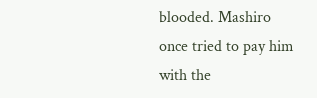blooded. Mashiro once tried to pay him with the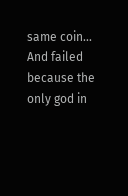same coin... And failed because the only god in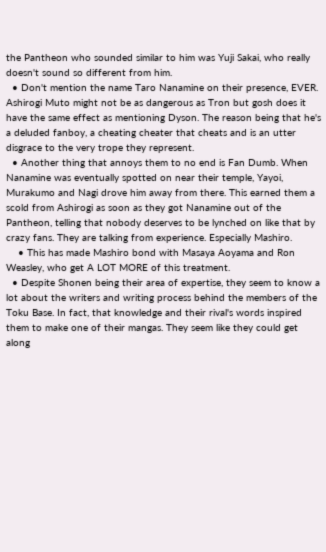the Pantheon who sounded similar to him was Yuji Sakai, who really doesn't sound so different from him.
  • Don't mention the name Taro Nanamine on their presence, EVER. Ashirogi Muto might not be as dangerous as Tron but gosh does it have the same effect as mentioning Dyson. The reason being that he's a deluded fanboy, a cheating cheater that cheats and is an utter disgrace to the very trope they represent.
  • Another thing that annoys them to no end is Fan Dumb. When Nanamine was eventually spotted on near their temple, Yayoi, Murakumo and Nagi drove him away from there. This earned them a scold from Ashirogi as soon as they got Nanamine out of the Pantheon, telling that nobody deserves to be lynched on like that by crazy fans. They are talking from experience. Especially Mashiro.
    • This has made Mashiro bond with Masaya Aoyama and Ron Weasley, who get A LOT MORE of this treatment.
  • Despite Shonen being their area of expertise, they seem to know a lot about the writers and writing process behind the members of the Toku Base. In fact, that knowledge and their rival's words inspired them to make one of their mangas. They seem like they could get along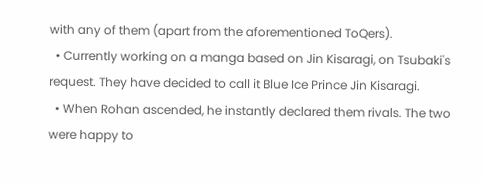with any of them (apart from the aforementioned ToQers).
  • Currently working on a manga based on Jin Kisaragi, on Tsubaki's request. They have decided to call it Blue Ice Prince Jin Kisaragi.
  • When Rohan ascended, he instantly declared them rivals. The two were happy to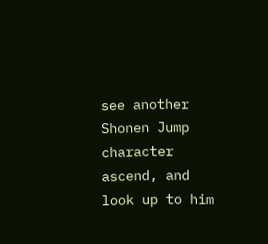see another Shonen Jump character ascend, and look up to him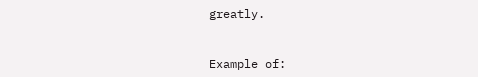greatly.


Example of: